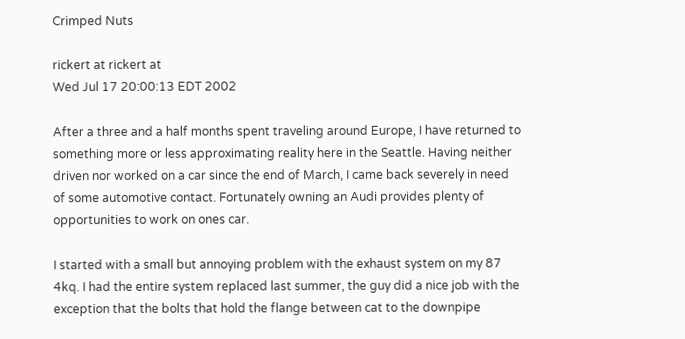Crimped Nuts

rickert at rickert at
Wed Jul 17 20:00:13 EDT 2002

After a three and a half months spent traveling around Europe, I have returned to something more or less approximating reality here in the Seattle. Having neither driven nor worked on a car since the end of March, I came back severely in need of some automotive contact. Fortunately owning an Audi provides plenty of opportunities to work on ones car.

I started with a small but annoying problem with the exhaust system on my 87 4kq. I had the entire system replaced last summer, the guy did a nice job with the exception that the bolts that hold the flange between cat to the downpipe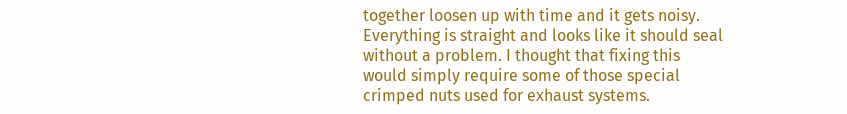together loosen up with time and it gets noisy. Everything is straight and looks like it should seal without a problem. I thought that fixing this would simply require some of those special crimped nuts used for exhaust systems.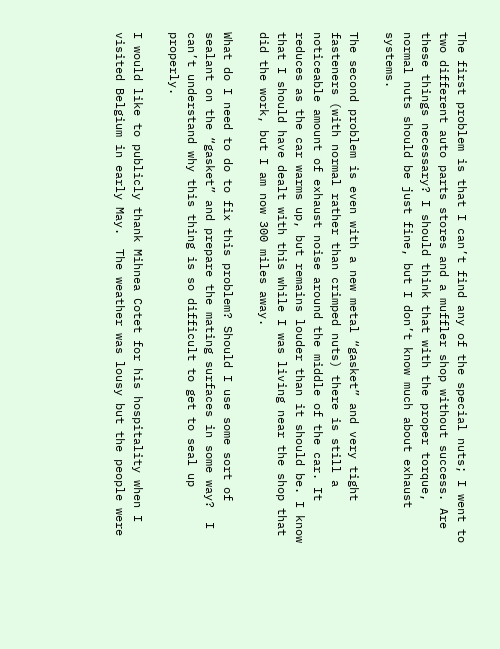The first problem is that I can’t find any of the special nuts; I went to two different auto parts stores and a muffler shop without success. Are these things necessary? I should think that with the proper torque, normal nuts should be just fine, but I don’t know much about exhaust systems.

The second problem is even with a new metal “gasket” and very tight fasteners (with normal rather than crimped nuts) there is still a noticeable amount of exhaust noise around the middle of the car. It reduces as the car warms up, but remains louder than it should be. I know that I should have dealt with this while I was living near the shop that did the work, but I am now 300 miles away.

What do I need to do to fix this problem? Should I use some sort of sealant on the “gasket” and prepare the mating surfaces in some way?  I can’t understand why this thing is so difficult to get to seal up properly.

I would like to publicly thank Mihnea Cotet for his hospitality when I visited Belgium in early May.  The weather was lousy but the people were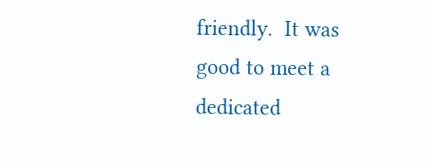friendly.  It was good to meet a dedicated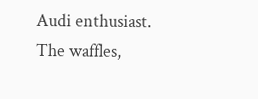Audi enthusiast. The waffles,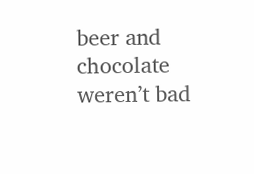beer and chocolate weren’t bad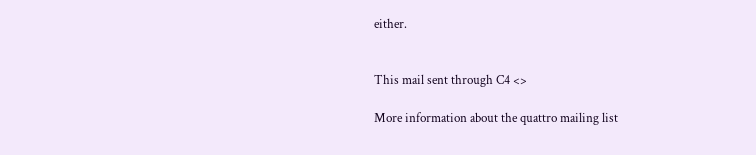either.


This mail sent through C4 <>

More information about the quattro mailing list